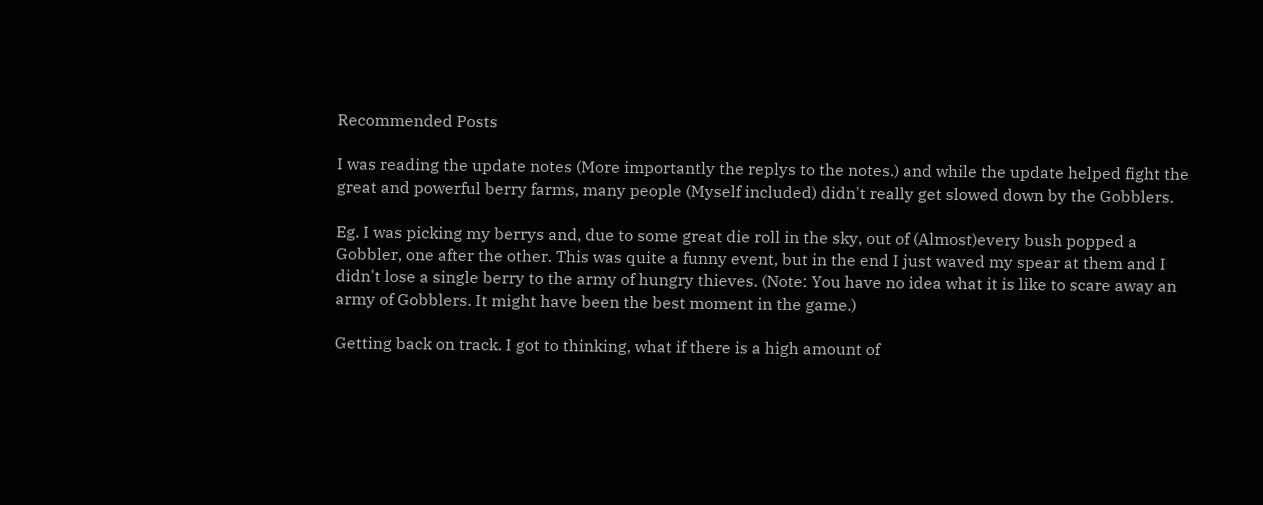Recommended Posts

I was reading the update notes (More importantly the replys to the notes.) and while the update helped fight the great and powerful berry farms, many people (Myself included) didn't really get slowed down by the Gobblers.

Eg. I was picking my berrys and, due to some great die roll in the sky, out of (Almost)every bush popped a Gobbler, one after the other. This was quite a funny event, but in the end I just waved my spear at them and I didn't lose a single berry to the army of hungry thieves. (Note: You have no idea what it is like to scare away an army of Gobblers. It might have been the best moment in the game.)

Getting back on track. I got to thinking, what if there is a high amount of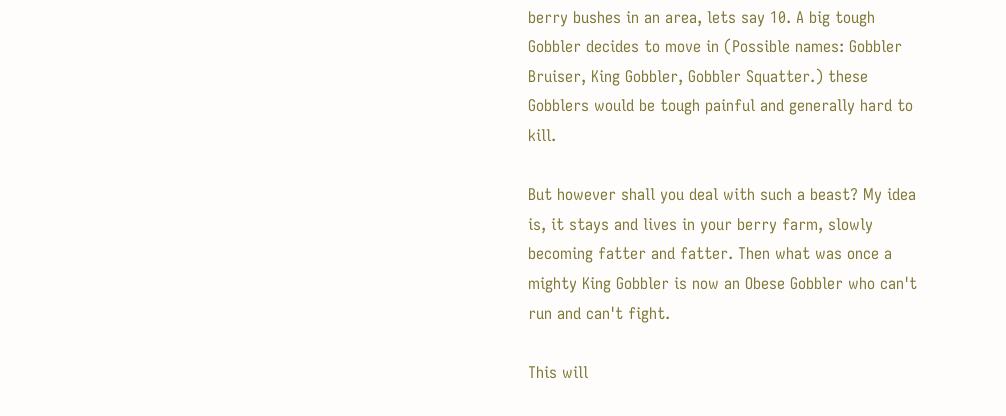berry bushes in an area, lets say 10. A big tough Gobbler decides to move in (Possible names: Gobbler Bruiser, King Gobbler, Gobbler Squatter.) these Gobblers would be tough painful and generally hard to kill.

But however shall you deal with such a beast? My idea is, it stays and lives in your berry farm, slowly becoming fatter and fatter. Then what was once a mighty King Gobbler is now an Obese Gobbler who can't run and can't fight.

This will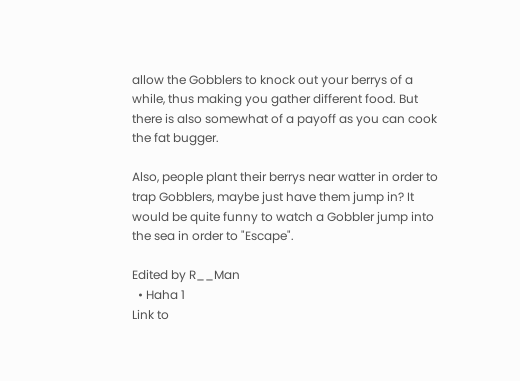allow the Gobblers to knock out your berrys of a while, thus making you gather different food. But there is also somewhat of a payoff as you can cook the fat bugger.

Also, people plant their berrys near watter in order to trap Gobblers, maybe just have them jump in? It would be quite funny to watch a Gobbler jump into the sea in order to "Escape".

Edited by R__Man
  • Haha 1
Link to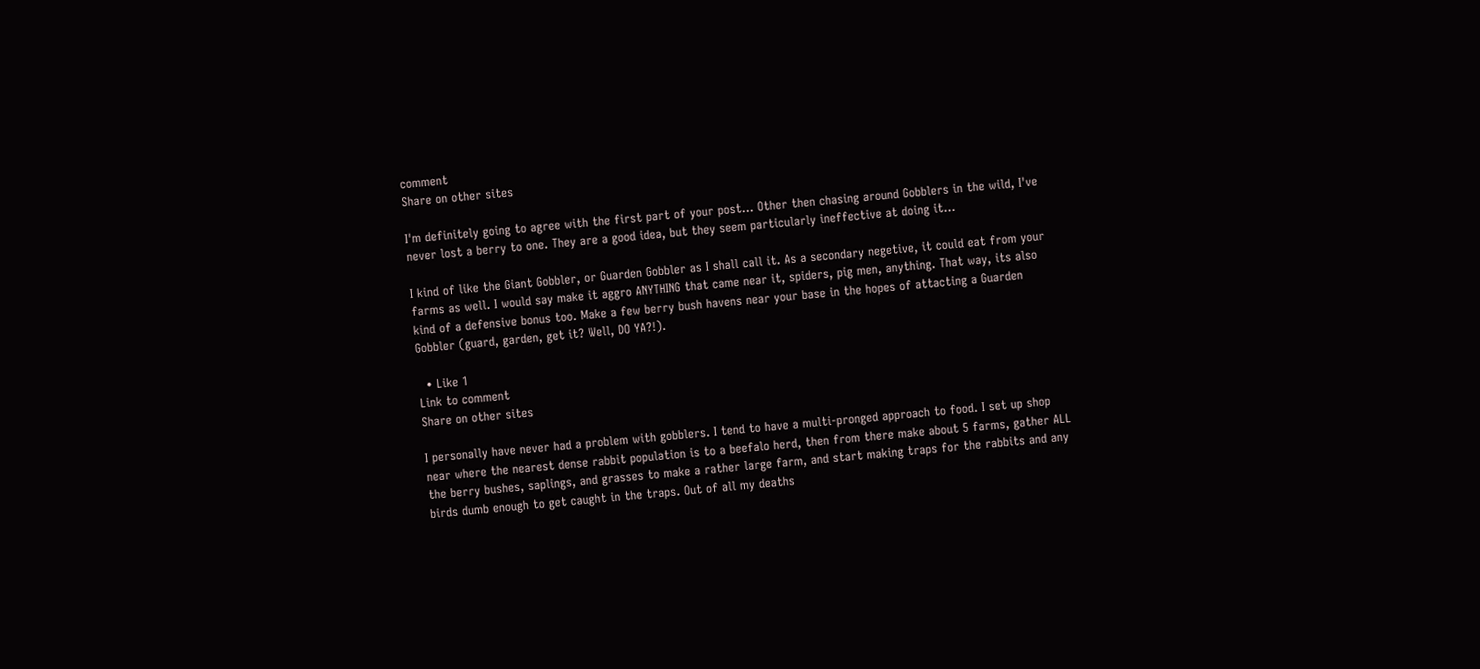comment
Share on other sites

I'm definitely going to agree with the first part of your post... Other then chasing around Gobblers in the wild, I've never lost a berry to one. They are a good idea, but they seem particularly ineffective at doing it...

I kind of like the Giant Gobbler, or Guarden Gobbler as I shall call it. As a secondary negetive, it could eat from your farms as well. I would say make it aggro ANYTHING that came near it, spiders, pig men, anything. That way, its also kind of a defensive bonus too. Make a few berry bush havens near your base in the hopes of attacting a Guarden Gobbler (guard, garden, get it? Well, DO YA?!).

  • Like 1
Link to comment
Share on other sites

I personally have never had a problem with gobblers. I tend to have a multi-pronged approach to food. I set up shop near where the nearest dense rabbit population is to a beefalo herd, then from there make about 5 farms, gather ALL the berry bushes, saplings, and grasses to make a rather large farm, and start making traps for the rabbits and any birds dumb enough to get caught in the traps. Out of all my deaths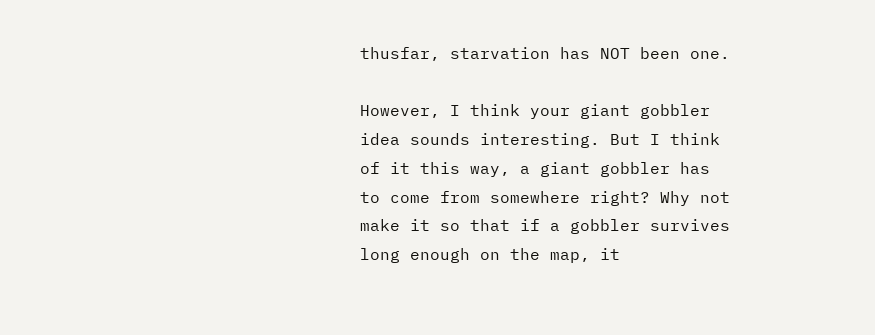thusfar, starvation has NOT been one.

However, I think your giant gobbler idea sounds interesting. But I think of it this way, a giant gobbler has to come from somewhere right? Why not make it so that if a gobbler survives long enough on the map, it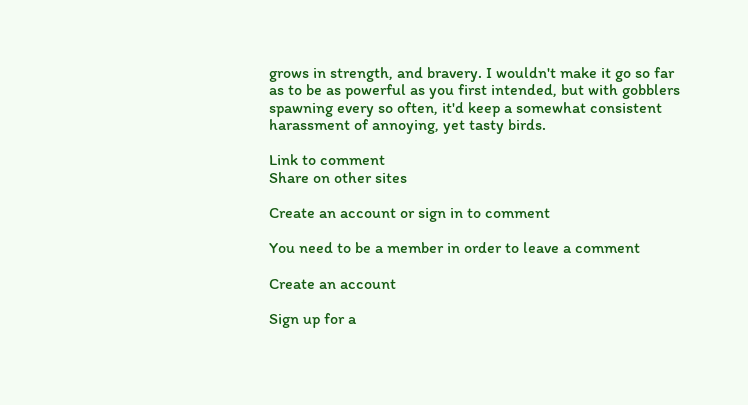grows in strength, and bravery. I wouldn't make it go so far as to be as powerful as you first intended, but with gobblers spawning every so often, it'd keep a somewhat consistent harassment of annoying, yet tasty birds.

Link to comment
Share on other sites

Create an account or sign in to comment

You need to be a member in order to leave a comment

Create an account

Sign up for a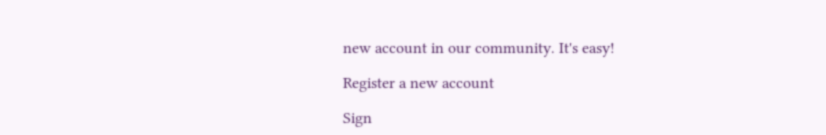new account in our community. It's easy!

Register a new account

Sign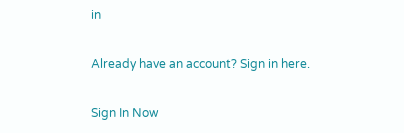in

Already have an account? Sign in here.

Sign In Now